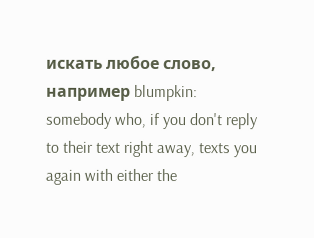искать любое слово, например blumpkin:
somebody who, if you don't reply to their text right away, texts you again with either the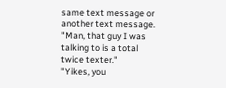same text message or another text message.
"Man, that guy I was talking to is a total twice texter."
"Yikes, you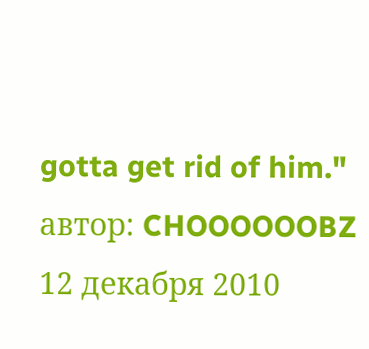gotta get rid of him."
автор: CHOOOOOOBZ 12 декабря 2010